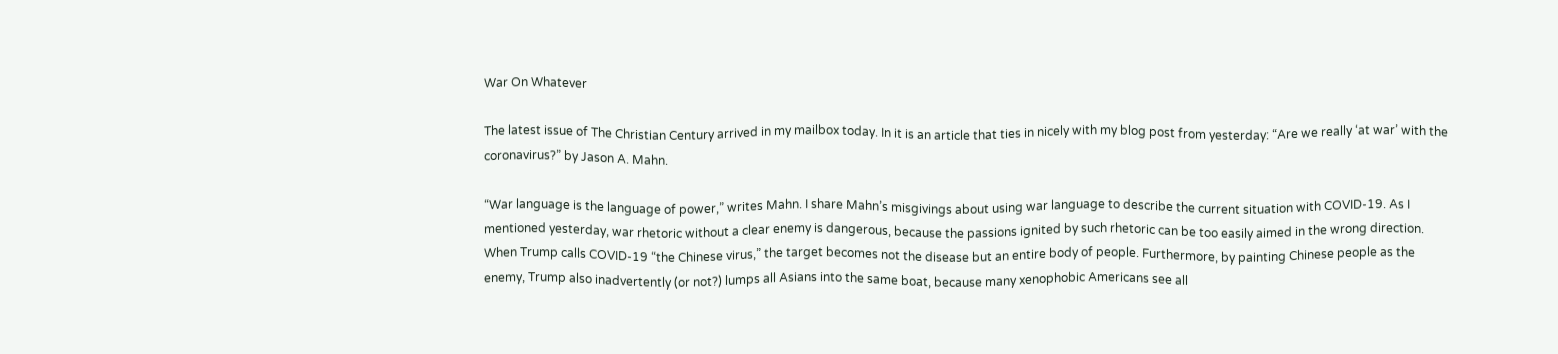War On Whatever

The latest issue of The Christian Century arrived in my mailbox today. In it is an article that ties in nicely with my blog post from yesterday: “Are we really ‘at war’ with the coronavirus?” by Jason A. Mahn.

“War language is the language of power,” writes Mahn. I share Mahn’s misgivings about using war language to describe the current situation with COVID-19. As I mentioned yesterday, war rhetoric without a clear enemy is dangerous, because the passions ignited by such rhetoric can be too easily aimed in the wrong direction. When Trump calls COVID-19 “the Chinese virus,” the target becomes not the disease but an entire body of people. Furthermore, by painting Chinese people as the enemy, Trump also inadvertently (or not?) lumps all Asians into the same boat, because many xenophobic Americans see all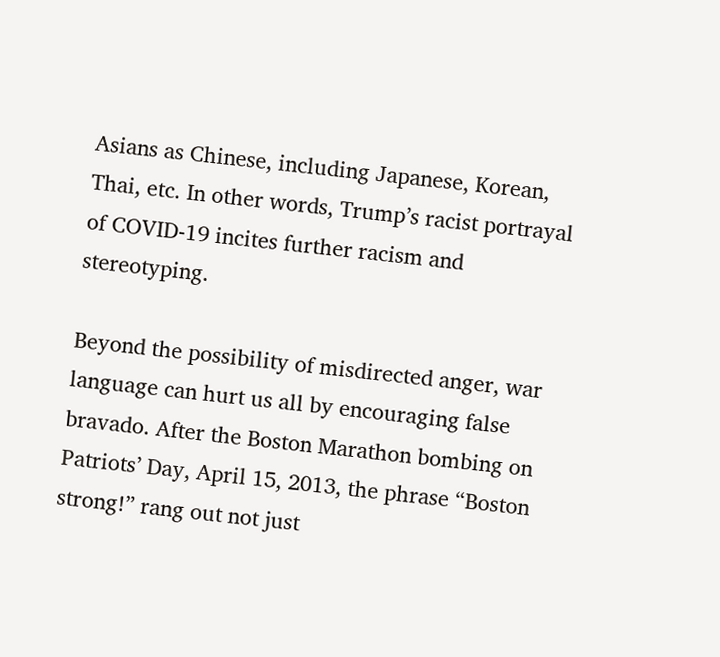Asians as Chinese, including Japanese, Korean, Thai, etc. In other words, Trump’s racist portrayal of COVID-19 incites further racism and stereotyping.

Beyond the possibility of misdirected anger, war language can hurt us all by encouraging false bravado. After the Boston Marathon bombing on Patriots’ Day, April 15, 2013, the phrase “Boston strong!” rang out not just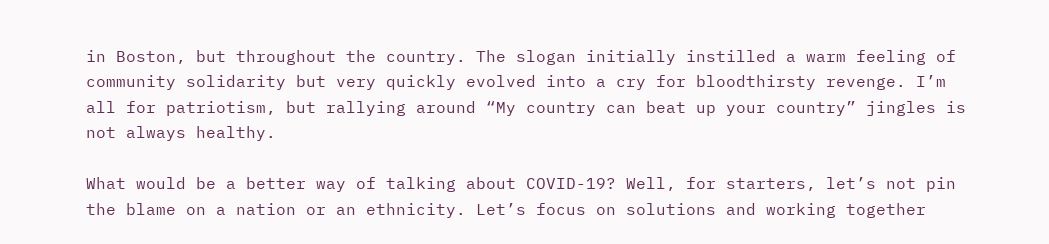in Boston, but throughout the country. The slogan initially instilled a warm feeling of community solidarity but very quickly evolved into a cry for bloodthirsty revenge. I’m all for patriotism, but rallying around “My country can beat up your country” jingles is not always healthy.

What would be a better way of talking about COVID-19? Well, for starters, let’s not pin the blame on a nation or an ethnicity. Let’s focus on solutions and working together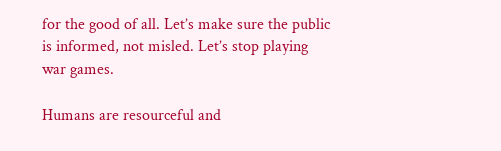for the good of all. Let’s make sure the public is informed, not misled. Let’s stop playing war games.

Humans are resourceful and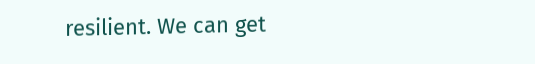resilient. We can get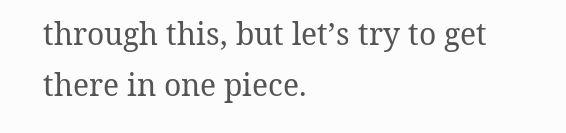through this, but let’s try to get there in one piece.